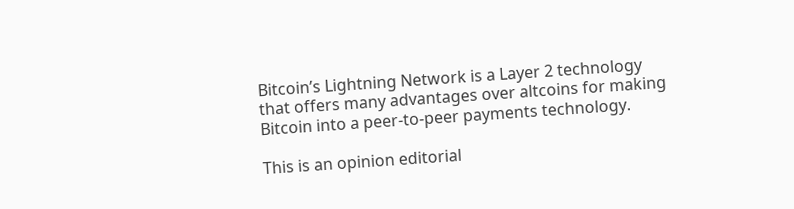Bitcoin’s Lightning Network is a Layer 2 technology that offers many advantages over altcoins for making Bitcoin into a peer-to-peer payments technology.

This is an opinion editorial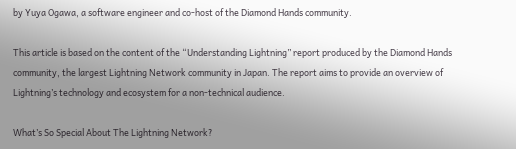by Yuya Ogawa, a software engineer and co-host of the Diamond Hands community.

This article is based on the content of the “Understanding Lightning” report produced by the Diamond Hands community, the largest Lightning Network community in Japan. The report aims to provide an overview of Lightning’s technology and ecosystem for a non-technical audience.

What’s So Special About The Lightning Network?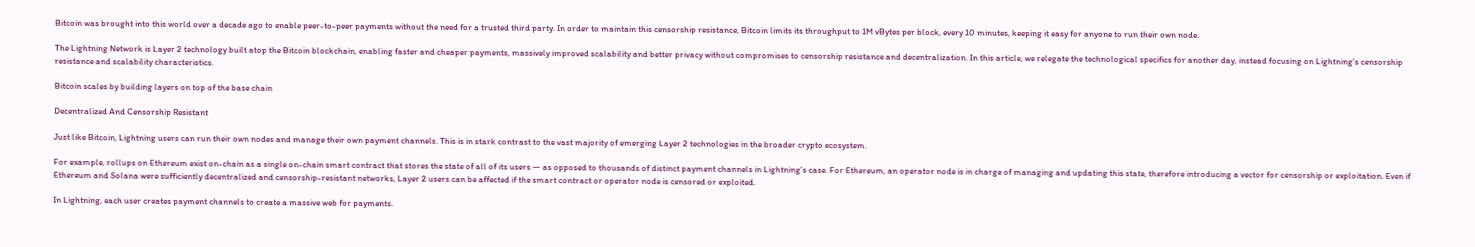Bitcoin was brought into this world over a decade ago to enable peer-to-peer payments without the need for a trusted third party. In order to maintain this censorship resistance, Bitcoin limits its throughput to 1M vBytes per block, every 10 minutes, keeping it easy for anyone to run their own node.

The Lightning Network is Layer 2 technology built atop the Bitcoin blockchain, enabling faster and cheaper payments, massively improved scalability and better privacy without compromises to censorship resistance and decentralization. In this article, we relegate the technological specifics for another day, instead focusing on Lightning’s censorship resistance and scalability characteristics.

Bitcoin scales by building layers on top of the base chain

Decentralized And Censorship Resistant

Just like Bitcoin, Lightning users can run their own nodes and manage their own payment channels. This is in stark contrast to the vast majority of emerging Layer 2 technologies in the broader crypto ecosystem.

For example, rollups on Ethereum exist on-chain as a single on-chain smart contract that stores the state of all of its users — as opposed to thousands of distinct payment channels in Lightning’s case. For Ethereum, an operator node is in charge of managing and updating this state, therefore introducing a vector for censorship or exploitation. Even if Ethereum and Solana were sufficiently decentralized and censorship-resistant networks, Layer 2 users can be affected if the smart contract or operator node is censored or exploited.

In Lightning, each user creates payment channels to create a massive web for payments.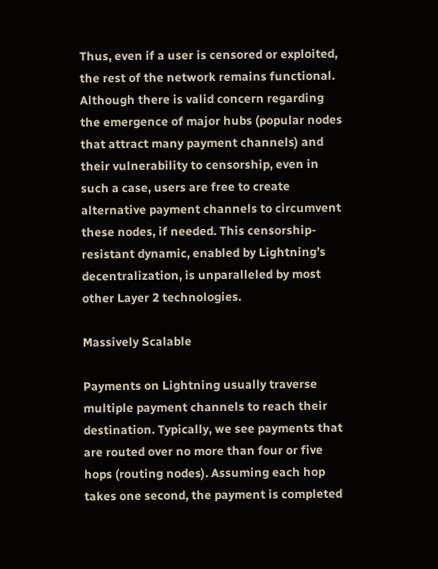Thus, even if a user is censored or exploited, the rest of the network remains functional. Although there is valid concern regarding the emergence of major hubs (popular nodes that attract many payment channels) and their vulnerability to censorship, even in such a case, users are free to create alternative payment channels to circumvent these nodes, if needed. This censorship-resistant dynamic, enabled by Lightning’s decentralization, is unparalleled by most other Layer 2 technologies.

Massively Scalable

Payments on Lightning usually traverse multiple payment channels to reach their destination. Typically, we see payments that are routed over no more than four or five hops (routing nodes). Assuming each hop takes one second, the payment is completed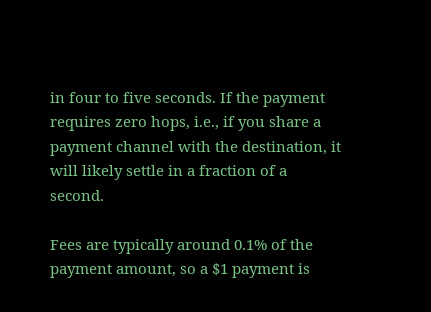in four to five seconds. If the payment requires zero hops, i.e., if you share a payment channel with the destination, it will likely settle in a fraction of a second.

Fees are typically around 0.1% of the payment amount, so a $1 payment is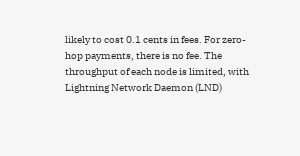likely to cost 0.1 cents in fees. For zero-hop payments, there is no fee. The throughput of each node is limited, with Lightning Network Daemon (LND)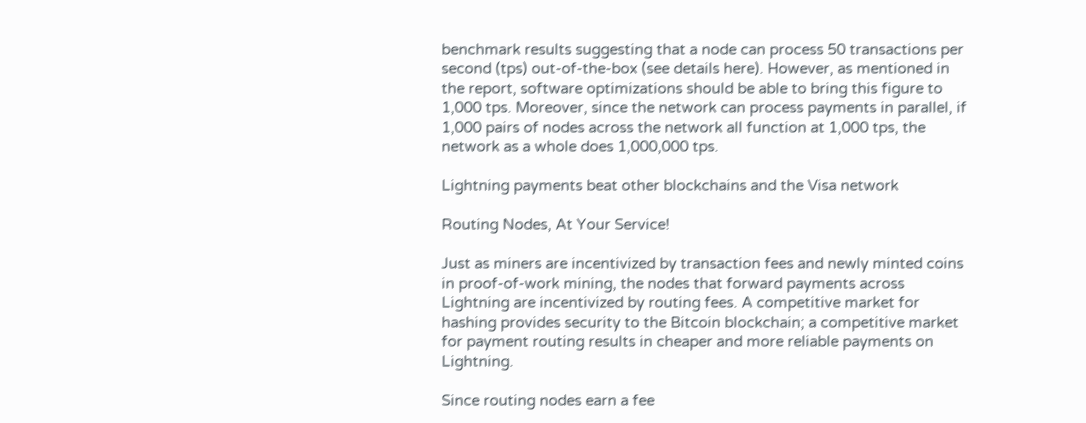benchmark results suggesting that a node can process 50 transactions per second (tps) out-of-the-box (see details here). However, as mentioned in the report, software optimizations should be able to bring this figure to 1,000 tps. Moreover, since the network can process payments in parallel, if 1,000 pairs of nodes across the network all function at 1,000 tps, the network as a whole does 1,000,000 tps.

Lightning payments beat other blockchains and the Visa network

Routing Nodes, At Your Service!

Just as miners are incentivized by transaction fees and newly minted coins in proof-of-work mining, the nodes that forward payments across Lightning are incentivized by routing fees. A competitive market for hashing provides security to the Bitcoin blockchain; a competitive market for payment routing results in cheaper and more reliable payments on Lightning.

Since routing nodes earn a fee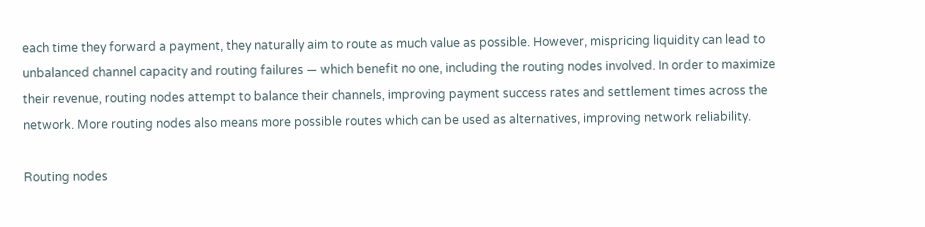each time they forward a payment, they naturally aim to route as much value as possible. However, mispricing liquidity can lead to unbalanced channel capacity and routing failures — which benefit no one, including the routing nodes involved. In order to maximize their revenue, routing nodes attempt to balance their channels, improving payment success rates and settlement times across the network. More routing nodes also means more possible routes which can be used as alternatives, improving network reliability.

Routing nodes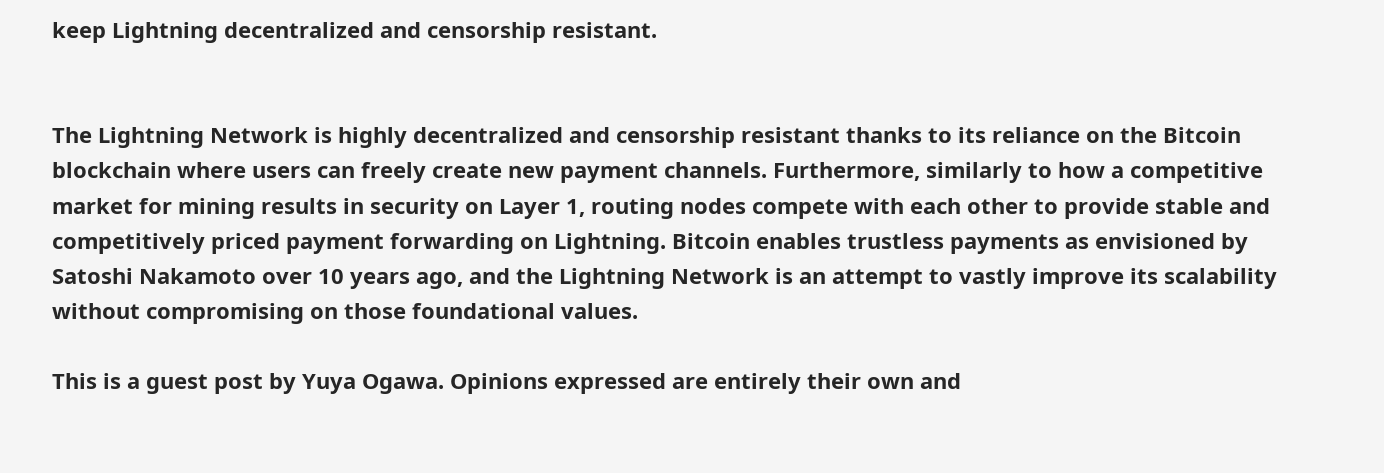keep Lightning decentralized and censorship resistant.


The Lightning Network is highly decentralized and censorship resistant thanks to its reliance on the Bitcoin blockchain where users can freely create new payment channels. Furthermore, similarly to how a competitive market for mining results in security on Layer 1, routing nodes compete with each other to provide stable and competitively priced payment forwarding on Lightning. Bitcoin enables trustless payments as envisioned by Satoshi Nakamoto over 10 years ago, and the Lightning Network is an attempt to vastly improve its scalability without compromising on those foundational values.

This is a guest post by Yuya Ogawa. Opinions expressed are entirely their own and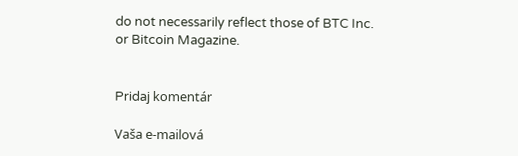do not necessarily reflect those of BTC Inc. or Bitcoin Magazine.


Pridaj komentár

Vaša e-mailová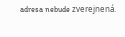adresa nebude zverejnená.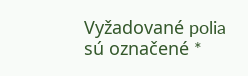Vyžadované polia sú označené *